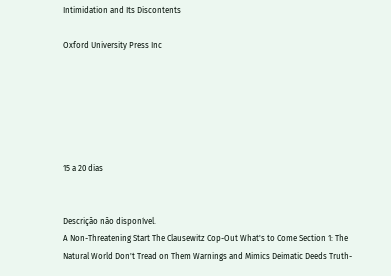Intimidation and Its Discontents

Oxford University Press Inc






15 a 20 dias


Descrição não disponível.
A Non-Threatening Start The Clausewitz Cop-Out What's to Come Section 1: The Natural World Don't Tread on Them Warnings and Mimics Deimatic Deeds Truth-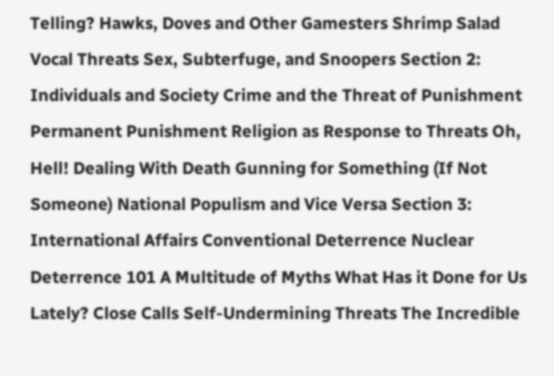Telling? Hawks, Doves and Other Gamesters Shrimp Salad Vocal Threats Sex, Subterfuge, and Snoopers Section 2: Individuals and Society Crime and the Threat of Punishment Permanent Punishment Religion as Response to Threats Oh, Hell! Dealing With Death Gunning for Something (If Not Someone) National Populism and Vice Versa Section 3: International Affairs Conventional Deterrence Nuclear Deterrence 101 A Multitude of Myths What Has it Done for Us Lately? Close Calls Self-Undermining Threats The Incredible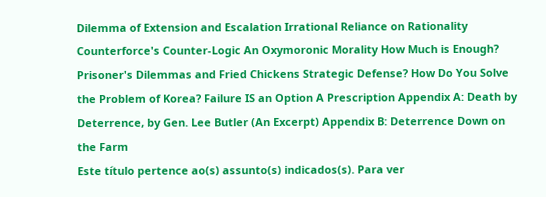Dilemma of Extension and Escalation Irrational Reliance on Rationality Counterforce's Counter-Logic An Oxymoronic Morality How Much is Enough? Prisoner's Dilemmas and Fried Chickens Strategic Defense? How Do You Solve the Problem of Korea? Failure IS an Option A Prescription Appendix A: Death by Deterrence, by Gen. Lee Butler (An Excerpt) Appendix B: Deterrence Down on the Farm
Este título pertence ao(s) assunto(s) indicados(s). Para ver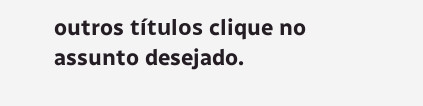outros títulos clique no assunto desejado.